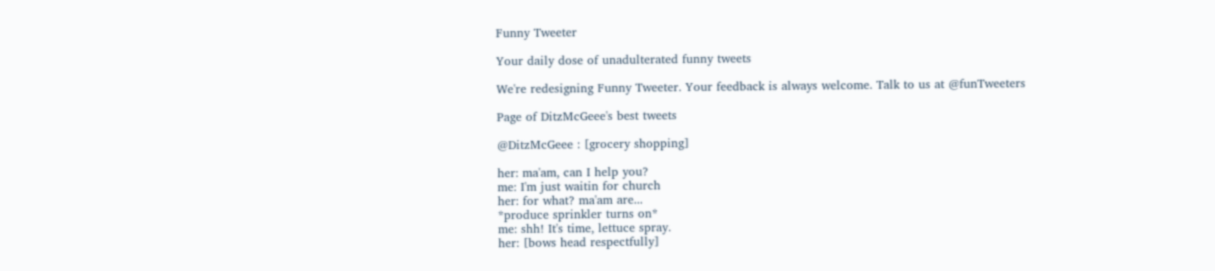Funny Tweeter

Your daily dose of unadulterated funny tweets

We're redesigning Funny Tweeter. Your feedback is always welcome. Talk to us at @funTweeters

Page of DitzMcGeee's best tweets

@DitzMcGeee : [grocery shopping]

her: ma'am, can I help you?
me: I'm just waitin for church
her: for what? ma'am are...
*produce sprinkler turns on*
me: shh! It's time, lettuce spray.
her: [bows head respectfully]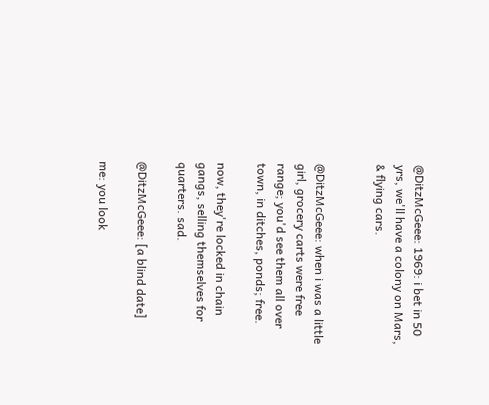@DitzMcGeee: 1969: i bet in 50 yrs, we'll have a colony on Mars, & flying cars.


@DitzMcGeee: when i was a little girl, grocery carts were free range; you'd see them all over town, in ditches, ponds; free.

now, they're locked in chain gangs, selling themselves for quarters. sad.

@DitzMcGeee: [a blind date]

me: you look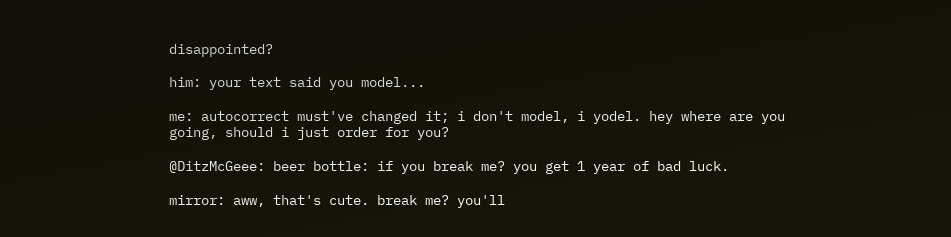disappointed?

him: your text said you model...

me: autocorrect must've changed it; i don't model, i yodel. hey where are you going, should i just order for you?

@DitzMcGeee: beer bottle: if you break me? you get 1 year of bad luck.

mirror: aww, that's cute. break me? you'll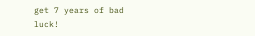get 7 years of bad luck!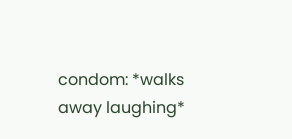condom: *walks away laughing*